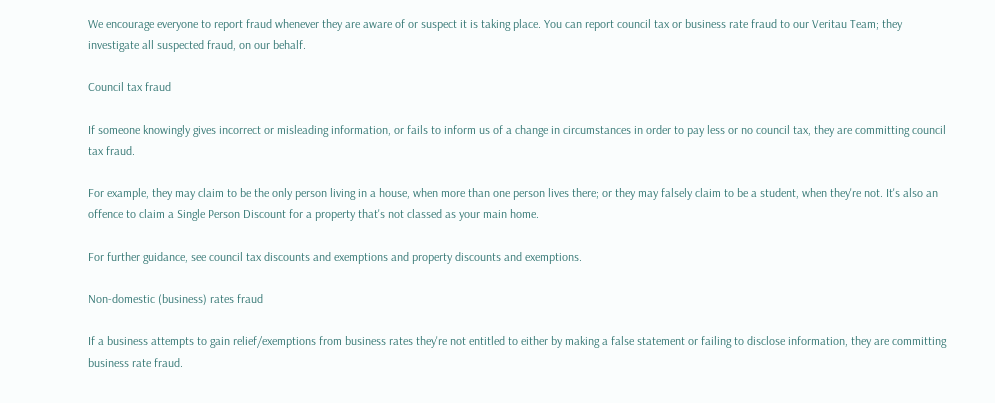We encourage everyone to report fraud whenever they are aware of or suspect it is taking place. You can report council tax or business rate fraud to our Veritau Team; they investigate all suspected fraud, on our behalf.

Council tax fraud

If someone knowingly gives incorrect or misleading information, or fails to inform us of a change in circumstances in order to pay less or no council tax, they are committing council tax fraud.

For example, they may claim to be the only person living in a house, when more than one person lives there; or they may falsely claim to be a student, when they're not. It's also an offence to claim a Single Person Discount for a property that's not classed as your main home.

For further guidance, see council tax discounts and exemptions and property discounts and exemptions.

Non-domestic (business) rates fraud

If a business attempts to gain relief/exemptions from business rates they're not entitled to either by making a false statement or failing to disclose information, they are committing business rate fraud.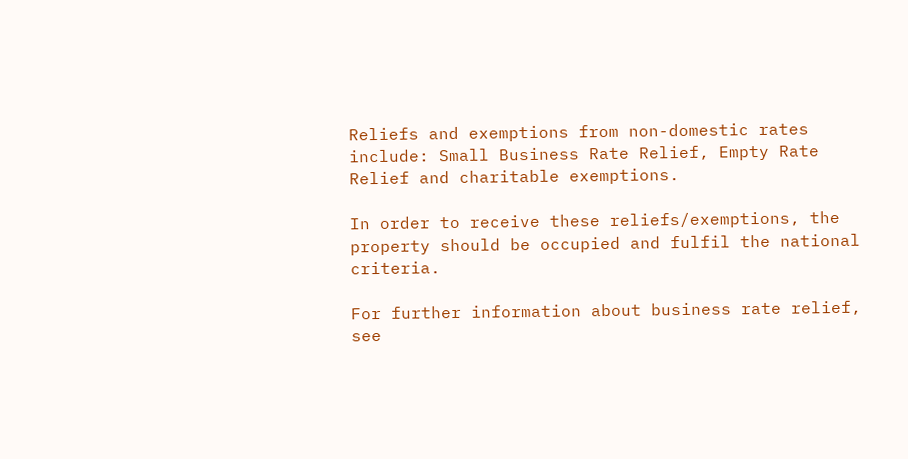Reliefs and exemptions from non-domestic rates include: Small Business Rate Relief, Empty Rate Relief and charitable exemptions.

In order to receive these reliefs/exemptions, the property should be occupied and fulfil the national criteria.

For further information about business rate relief, see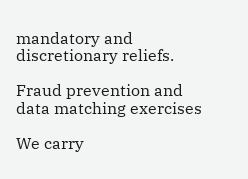mandatory and discretionary reliefs.

Fraud prevention and data matching exercises

We carry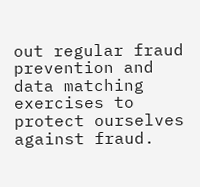out regular fraud prevention and data matching exercises to protect ourselves against fraud.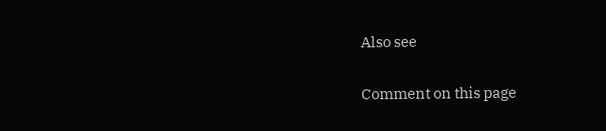Also see

Comment on this page